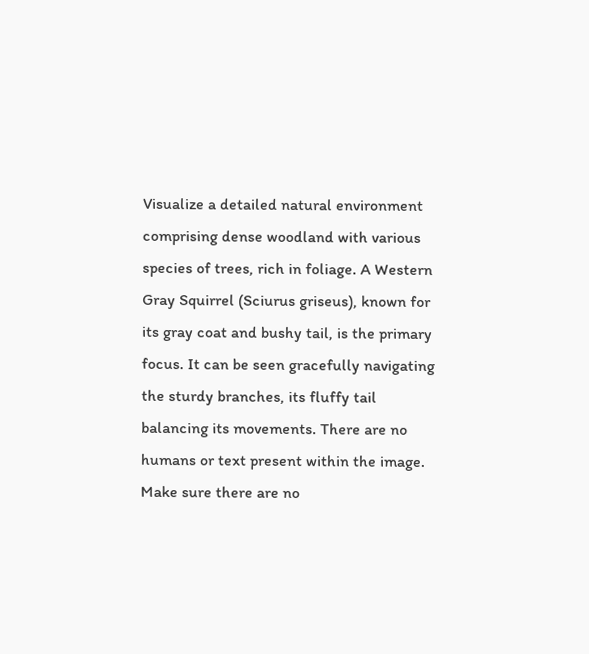Visualize a detailed natural environment comprising dense woodland with various species of trees, rich in foliage. A Western Gray Squirrel (Sciurus griseus), known for its gray coat and bushy tail, is the primary focus. It can be seen gracefully navigating the sturdy branches, its fluffy tail balancing its movements. There are no humans or text present within the image. Make sure there are no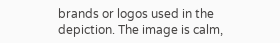brands or logos used in the depiction. The image is calm,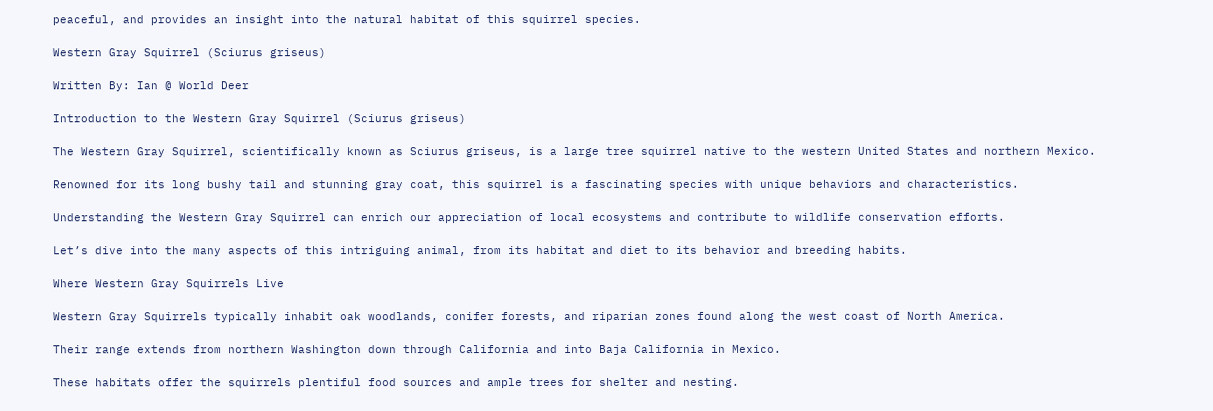peaceful, and provides an insight into the natural habitat of this squirrel species.

Western Gray Squirrel (Sciurus griseus)

Written By: Ian @ World Deer

Introduction to the Western Gray Squirrel (Sciurus griseus)

The Western Gray Squirrel, scientifically known as Sciurus griseus, is a large tree squirrel native to the western United States and northern Mexico.

Renowned for its long bushy tail and stunning gray coat, this squirrel is a fascinating species with unique behaviors and characteristics.

Understanding the Western Gray Squirrel can enrich our appreciation of local ecosystems and contribute to wildlife conservation efforts.

Let’s dive into the many aspects of this intriguing animal, from its habitat and diet to its behavior and breeding habits.

Where Western Gray Squirrels Live

Western Gray Squirrels typically inhabit oak woodlands, conifer forests, and riparian zones found along the west coast of North America.

Their range extends from northern Washington down through California and into Baja California in Mexico.

These habitats offer the squirrels plentiful food sources and ample trees for shelter and nesting.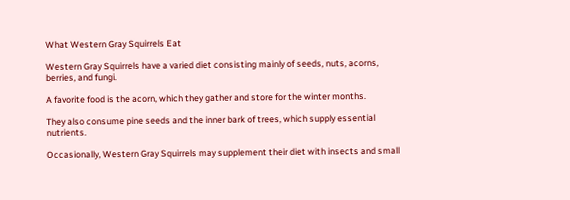What Western Gray Squirrels Eat

Western Gray Squirrels have a varied diet consisting mainly of seeds, nuts, acorns, berries, and fungi.

A favorite food is the acorn, which they gather and store for the winter months.

They also consume pine seeds and the inner bark of trees, which supply essential nutrients.

Occasionally, Western Gray Squirrels may supplement their diet with insects and small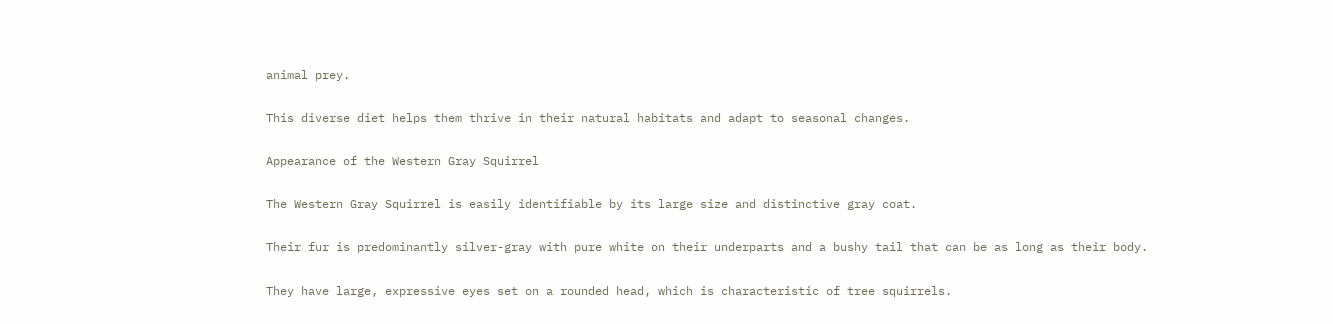animal prey.

This diverse diet helps them thrive in their natural habitats and adapt to seasonal changes.

Appearance of the Western Gray Squirrel

The Western Gray Squirrel is easily identifiable by its large size and distinctive gray coat.

Their fur is predominantly silver-gray with pure white on their underparts and a bushy tail that can be as long as their body.

They have large, expressive eyes set on a rounded head, which is characteristic of tree squirrels.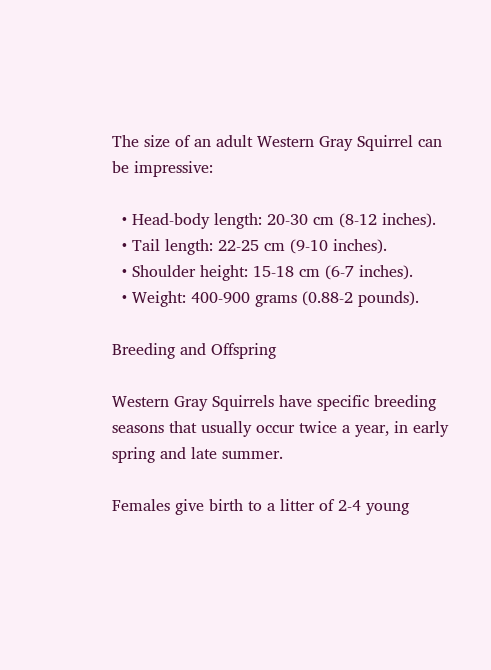The size of an adult Western Gray Squirrel can be impressive:

  • Head-body length: 20-30 cm (8-12 inches).
  • Tail length: 22-25 cm (9-10 inches).
  • Shoulder height: 15-18 cm (6-7 inches).
  • Weight: 400-900 grams (0.88-2 pounds).

Breeding and Offspring

Western Gray Squirrels have specific breeding seasons that usually occur twice a year, in early spring and late summer.

Females give birth to a litter of 2-4 young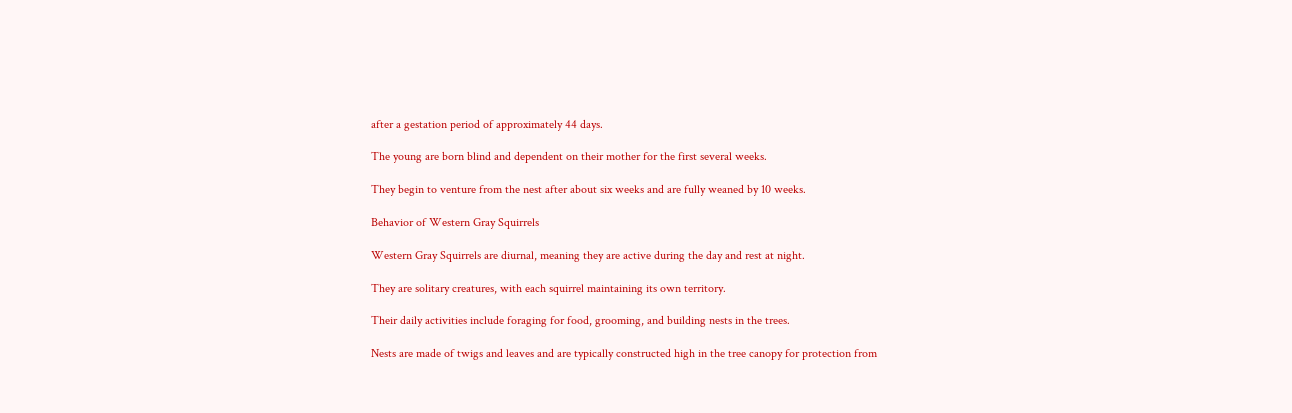after a gestation period of approximately 44 days.

The young are born blind and dependent on their mother for the first several weeks.

They begin to venture from the nest after about six weeks and are fully weaned by 10 weeks.

Behavior of Western Gray Squirrels

Western Gray Squirrels are diurnal, meaning they are active during the day and rest at night.

They are solitary creatures, with each squirrel maintaining its own territory.

Their daily activities include foraging for food, grooming, and building nests in the trees.

Nests are made of twigs and leaves and are typically constructed high in the tree canopy for protection from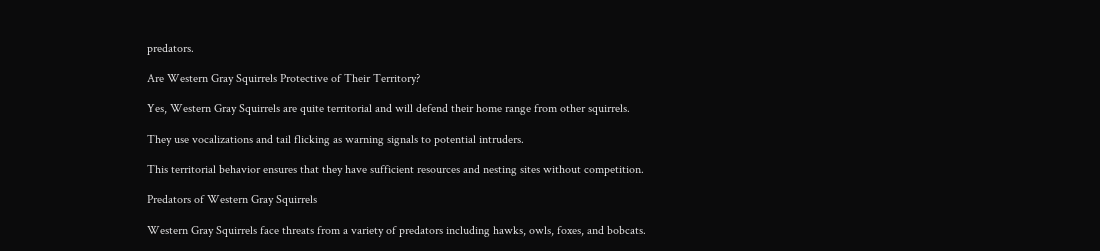predators.

Are Western Gray Squirrels Protective of Their Territory?

Yes, Western Gray Squirrels are quite territorial and will defend their home range from other squirrels.

They use vocalizations and tail flicking as warning signals to potential intruders.

This territorial behavior ensures that they have sufficient resources and nesting sites without competition.

Predators of Western Gray Squirrels

Western Gray Squirrels face threats from a variety of predators including hawks, owls, foxes, and bobcats.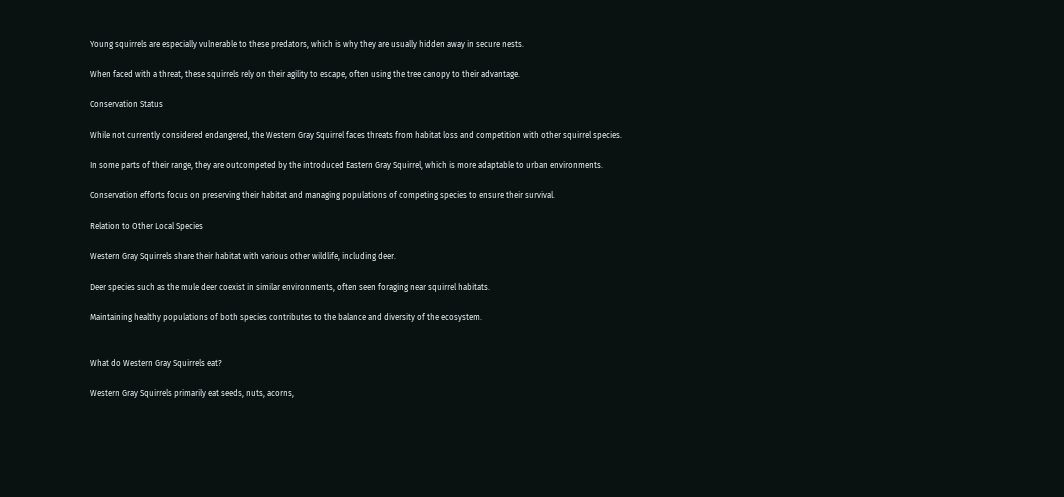Young squirrels are especially vulnerable to these predators, which is why they are usually hidden away in secure nests.

When faced with a threat, these squirrels rely on their agility to escape, often using the tree canopy to their advantage.

Conservation Status

While not currently considered endangered, the Western Gray Squirrel faces threats from habitat loss and competition with other squirrel species.

In some parts of their range, they are outcompeted by the introduced Eastern Gray Squirrel, which is more adaptable to urban environments.

Conservation efforts focus on preserving their habitat and managing populations of competing species to ensure their survival.

Relation to Other Local Species

Western Gray Squirrels share their habitat with various other wildlife, including deer.

Deer species such as the mule deer coexist in similar environments, often seen foraging near squirrel habitats.

Maintaining healthy populations of both species contributes to the balance and diversity of the ecosystem.


What do Western Gray Squirrels eat?

Western Gray Squirrels primarily eat seeds, nuts, acorns,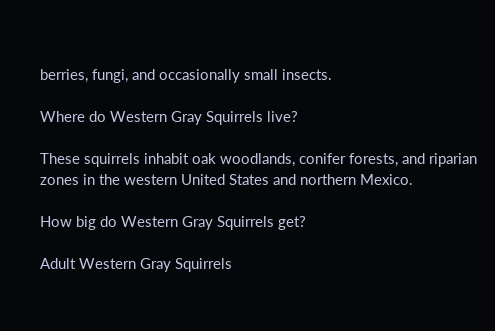berries, fungi, and occasionally small insects.

Where do Western Gray Squirrels live?

These squirrels inhabit oak woodlands, conifer forests, and riparian zones in the western United States and northern Mexico.

How big do Western Gray Squirrels get?

Adult Western Gray Squirrels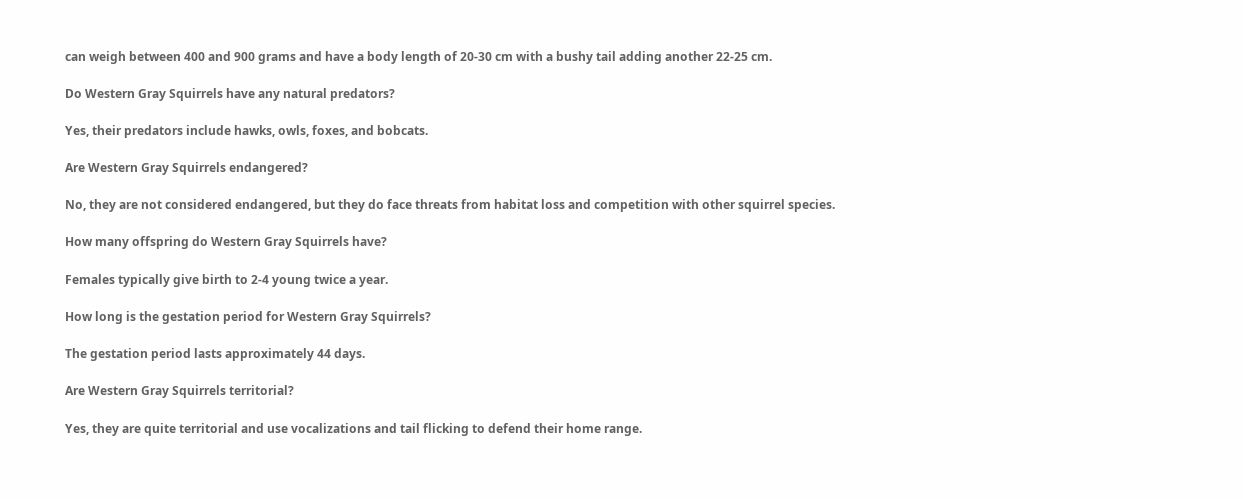can weigh between 400 and 900 grams and have a body length of 20-30 cm with a bushy tail adding another 22-25 cm.

Do Western Gray Squirrels have any natural predators?

Yes, their predators include hawks, owls, foxes, and bobcats.

Are Western Gray Squirrels endangered?

No, they are not considered endangered, but they do face threats from habitat loss and competition with other squirrel species.

How many offspring do Western Gray Squirrels have?

Females typically give birth to 2-4 young twice a year.

How long is the gestation period for Western Gray Squirrels?

The gestation period lasts approximately 44 days.

Are Western Gray Squirrels territorial?

Yes, they are quite territorial and use vocalizations and tail flicking to defend their home range.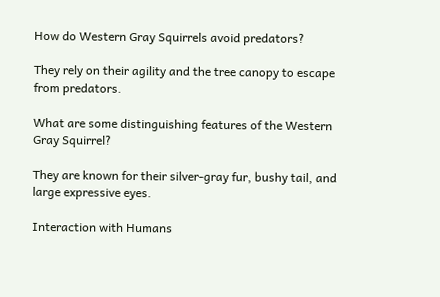How do Western Gray Squirrels avoid predators?

They rely on their agility and the tree canopy to escape from predators.

What are some distinguishing features of the Western Gray Squirrel?

They are known for their silver-gray fur, bushy tail, and large expressive eyes.

Interaction with Humans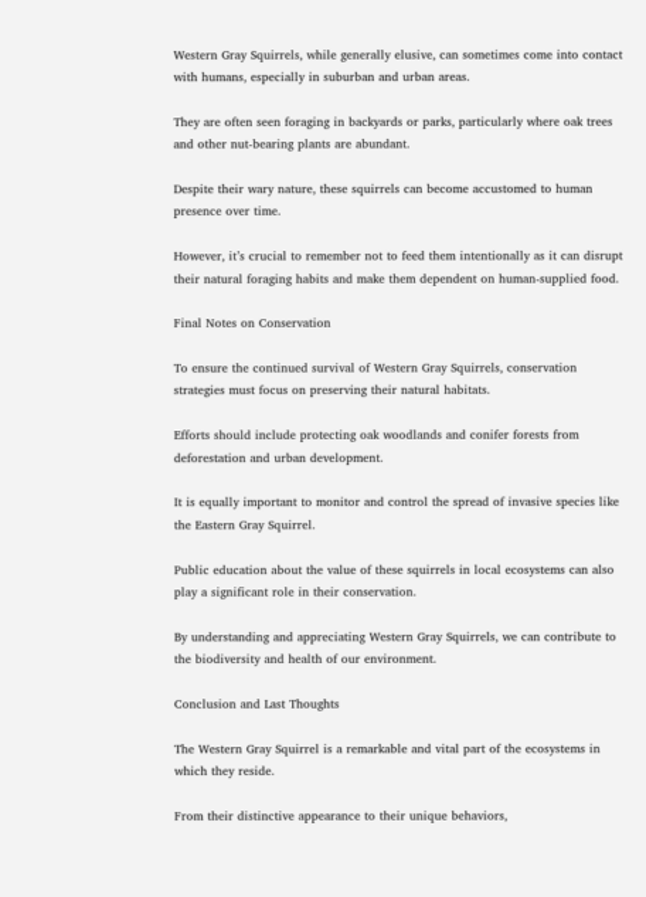Western Gray Squirrels, while generally elusive, can sometimes come into contact with humans, especially in suburban and urban areas.

They are often seen foraging in backyards or parks, particularly where oak trees and other nut-bearing plants are abundant.

Despite their wary nature, these squirrels can become accustomed to human presence over time.

However, it’s crucial to remember not to feed them intentionally as it can disrupt their natural foraging habits and make them dependent on human-supplied food.

Final Notes on Conservation

To ensure the continued survival of Western Gray Squirrels, conservation strategies must focus on preserving their natural habitats.

Efforts should include protecting oak woodlands and conifer forests from deforestation and urban development.

It is equally important to monitor and control the spread of invasive species like the Eastern Gray Squirrel.

Public education about the value of these squirrels in local ecosystems can also play a significant role in their conservation.

By understanding and appreciating Western Gray Squirrels, we can contribute to the biodiversity and health of our environment.

Conclusion and Last Thoughts

The Western Gray Squirrel is a remarkable and vital part of the ecosystems in which they reside.

From their distinctive appearance to their unique behaviors,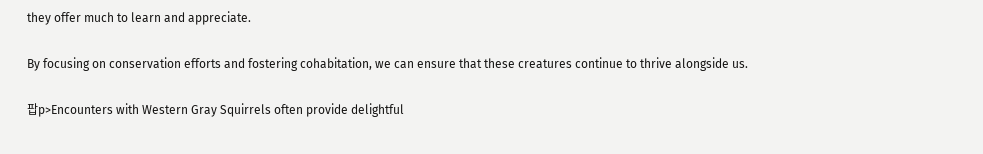they offer much to learn and appreciate.

By focusing on conservation efforts and fostering cohabitation, we can ensure that these creatures continue to thrive alongside us.

팝p>Encounters with Western Gray Squirrels often provide delightful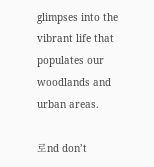glimpses into the vibrant life that populates our woodlands and urban areas.

로nd don’t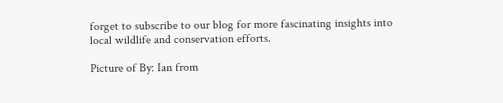forget to subscribe to our blog for more fascinating insights into local wildlife and conservation efforts.

Picture of By: Ian from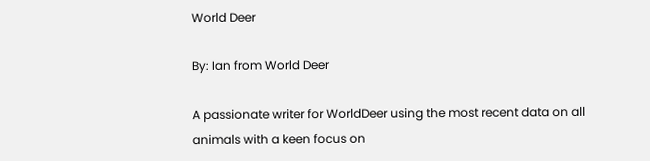World Deer

By: Ian from World Deer

A passionate writer for WorldDeer using the most recent data on all animals with a keen focus on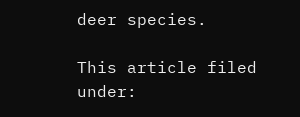deer species.

This article filed under: